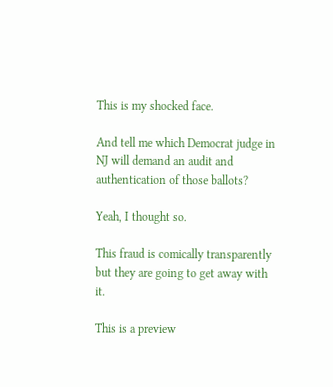This is my shocked face.

And tell me which Democrat judge in NJ will demand an audit and authentication of those ballots?

Yeah, I thought so.

This fraud is comically transparently but they are going to get away with it.

This is a preview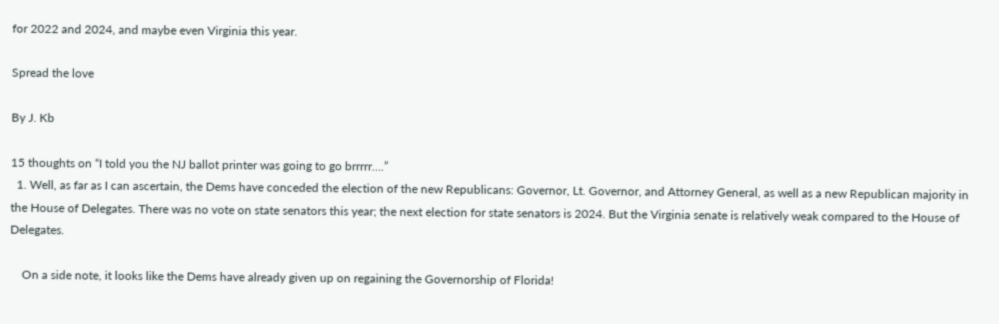for 2022 and 2024, and maybe even Virginia this year.

Spread the love

By J. Kb

15 thoughts on “I told you the NJ ballot printer was going to go brrrrr….”
  1. Well, as far as I can ascertain, the Dems have conceded the election of the new Republicans: Governor, Lt. Governor, and Attorney General, as well as a new Republican majority in the House of Delegates. There was no vote on state senators this year; the next election for state senators is 2024. But the Virginia senate is relatively weak compared to the House of Delegates.

    On a side note, it looks like the Dems have already given up on regaining the Governorship of Florida!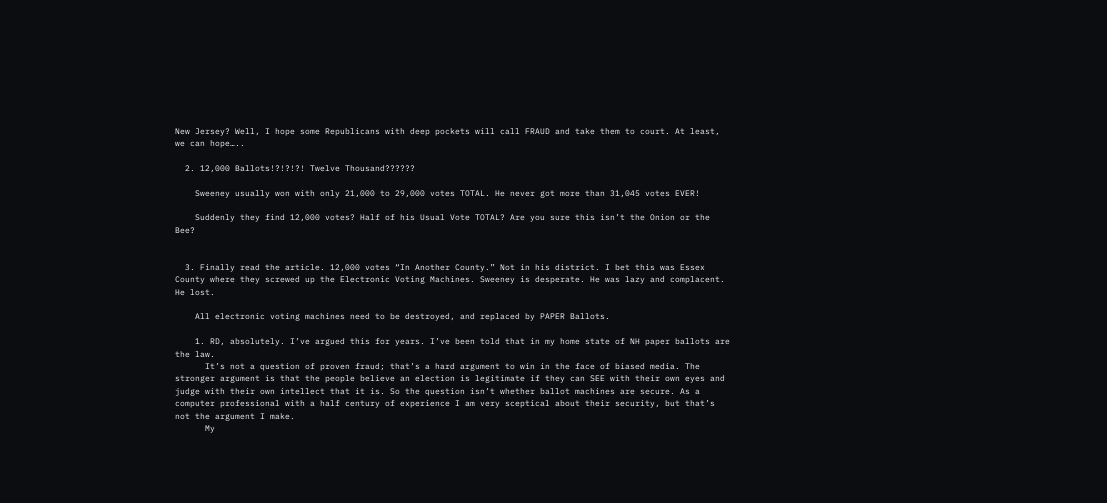New Jersey? Well, I hope some Republicans with deep pockets will call FRAUD and take them to court. At least, we can hope…..

  2. 12,000 Ballots!?!?!?! Twelve Thousand??????

    Sweeney usually won with only 21,000 to 29,000 votes TOTAL. He never got more than 31,045 votes EVER!

    Suddenly they find 12,000 votes? Half of his Usual Vote TOTAL? Are you sure this isn’t the Onion or the Bee?


  3. Finally read the article. 12,000 votes “In Another County.” Not in his district. I bet this was Essex County where they screwed up the Electronic Voting Machines. Sweeney is desperate. He was lazy and complacent. He lost.

    All electronic voting machines need to be destroyed, and replaced by PAPER Ballots.

    1. RD, absolutely. I’ve argued this for years. I’ve been told that in my home state of NH paper ballots are the law.
      It’s not a question of proven fraud; that’s a hard argument to win in the face of biased media. The stronger argument is that the people believe an election is legitimate if they can SEE with their own eyes and judge with their own intellect that it is. So the question isn’t whether ballot machines are secure. As a computer professional with a half century of experience I am very sceptical about their security, but that’s not the argument I make.
      My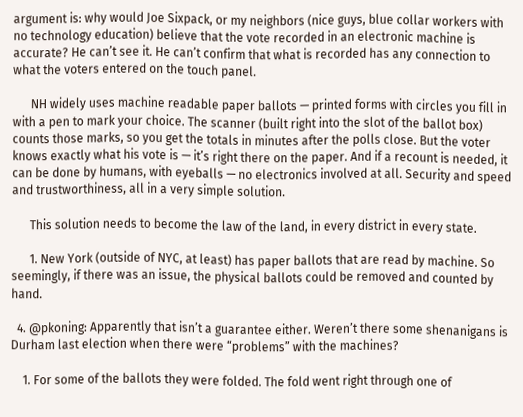argument is: why would Joe Sixpack, or my neighbors (nice guys, blue collar workers with no technology education) believe that the vote recorded in an electronic machine is accurate? He can’t see it. He can’t confirm that what is recorded has any connection to what the voters entered on the touch panel.

      NH widely uses machine readable paper ballots — printed forms with circles you fill in with a pen to mark your choice. The scanner (built right into the slot of the ballot box) counts those marks, so you get the totals in minutes after the polls close. But the voter knows exactly what his vote is — it’s right there on the paper. And if a recount is needed, it can be done by humans, with eyeballs — no electronics involved at all. Security and speed and trustworthiness, all in a very simple solution.

      This solution needs to become the law of the land, in every district in every state.

      1. New York (outside of NYC, at least) has paper ballots that are read by machine. So seemingly, if there was an issue, the physical ballots could be removed and counted by hand.

  4. @pkoning: Apparently that isn’t a guarantee either. Weren’t there some shenanigans is Durham last election when there were “problems” with the machines?

    1. For some of the ballots they were folded. The fold went right through one of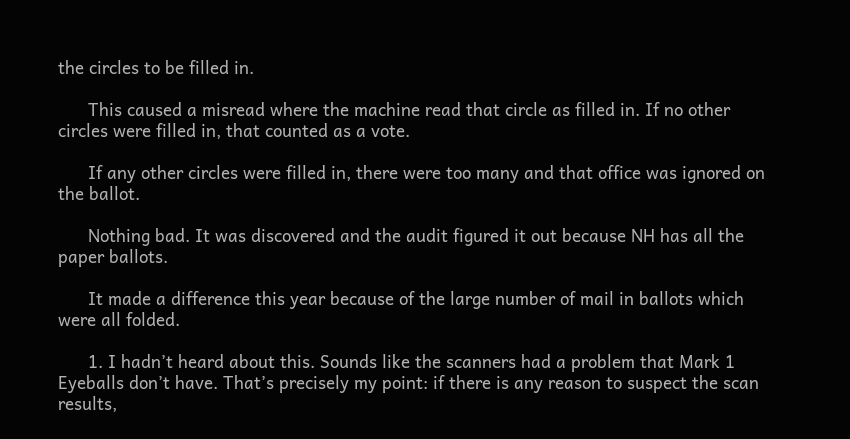the circles to be filled in.

      This caused a misread where the machine read that circle as filled in. If no other circles were filled in, that counted as a vote.

      If any other circles were filled in, there were too many and that office was ignored on the ballot.

      Nothing bad. It was discovered and the audit figured it out because NH has all the paper ballots.

      It made a difference this year because of the large number of mail in ballots which were all folded.

      1. I hadn’t heard about this. Sounds like the scanners had a problem that Mark 1 Eyeballs don’t have. That’s precisely my point: if there is any reason to suspect the scan results,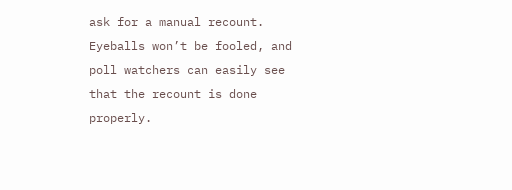ask for a manual recount. Eyeballs won’t be fooled, and poll watchers can easily see that the recount is done properly.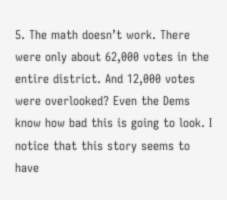5. The math doesn’t work. There were only about 62,000 votes in the entire district. And 12,000 votes were overlooked? Even the Dems know how bad this is going to look. I notice that this story seems to have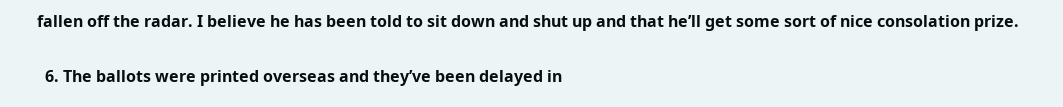fallen off the radar. I believe he has been told to sit down and shut up and that he’ll get some sort of nice consolation prize.

  6. The ballots were printed overseas and they’ve been delayed in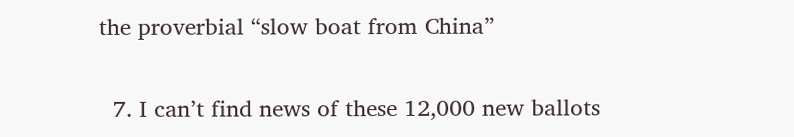the proverbial “slow boat from China”

  7. I can’t find news of these 12,000 new ballots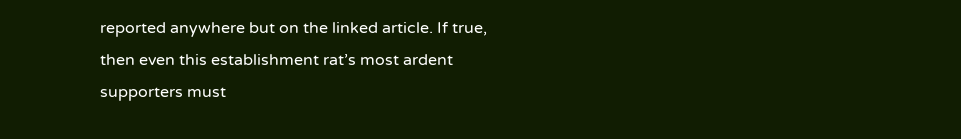reported anywhere but on the linked article. If true, then even this establishment rat’s most ardent supporters must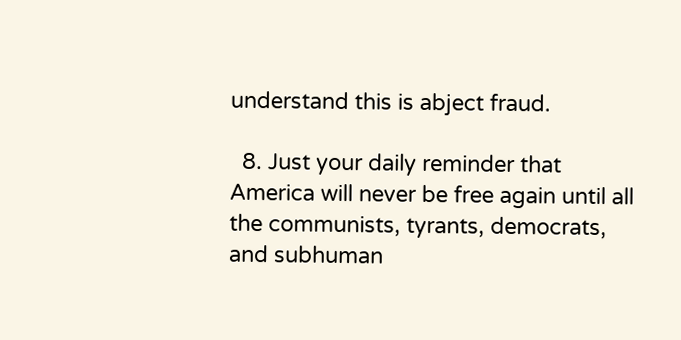understand this is abject fraud.

  8. Just your daily reminder that America will never be free again until all the communists, tyrants, democrats, and subhuman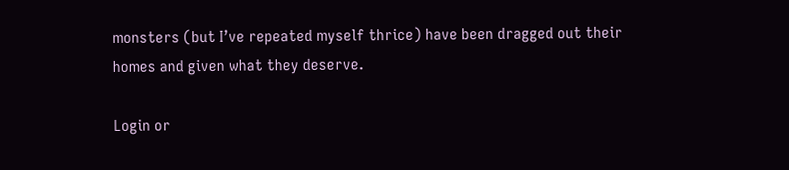monsters (but I’ve repeated myself thrice) have been dragged out their homes and given what they deserve.

Login or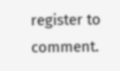register to comment.